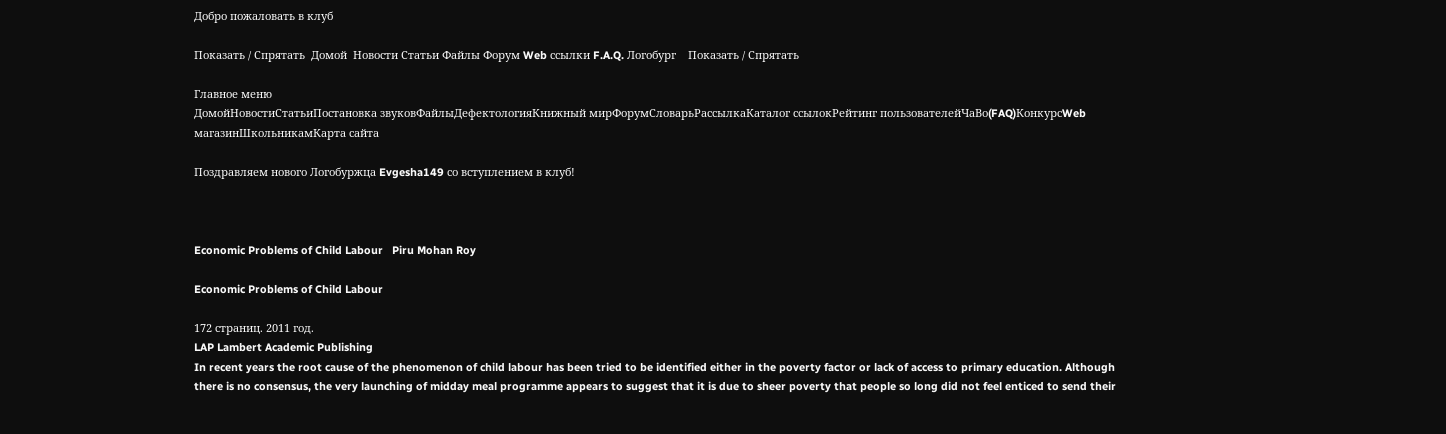Добро пожаловать в клуб

Показать / Спрятать  Домой  Новости Статьи Файлы Форум Web ссылки F.A.Q. Логобург    Показать / Спрятать

Главное меню
ДомойНовостиСтатьиПостановка звуковФайлыДефектологияКнижный мирФорумСловарьРассылкаКаталог ссылокРейтинг пользователейЧаВо(FAQ)КонкурсWeb магазинШкольникамКарта сайта

Поздравляем нового Логобуржца Evgesha149 со вступлением в клуб!



Economic Problems of Child Labour   Piru Mohan Roy

Economic Problems of Child Labour

172 страниц. 2011 год.
LAP Lambert Academic Publishing
In recent years the root cause of the phenomenon of child labour has been tried to be identified either in the poverty factor or lack of access to primary education. Although there is no consensus, the very launching of midday meal programme appears to suggest that it is due to sheer poverty that people so long did not feel enticed to send their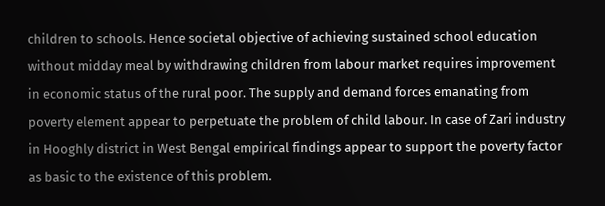children to schools. Hence societal objective of achieving sustained school education without midday meal by withdrawing children from labour market requires improvement in economic status of the rural poor. The supply and demand forces emanating from poverty element appear to perpetuate the problem of child labour. In case of Zari industry in Hooghly district in West Bengal empirical findings appear to support the poverty factor as basic to the existence of this problem.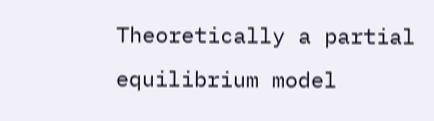Theoretically a partial equilibrium model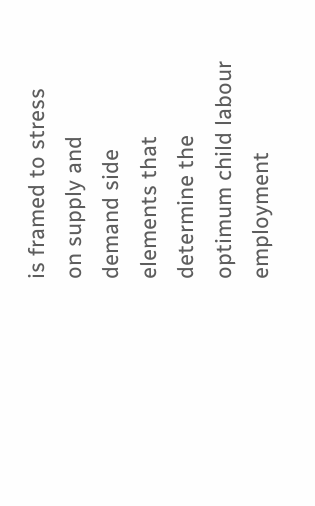is framed to stress on supply and demand side elements that determine the optimum child labour employment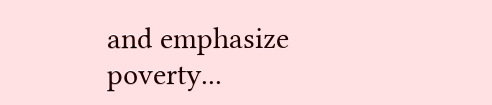and emphasize poverty...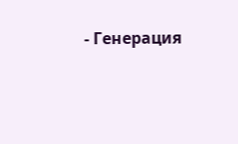- Генерация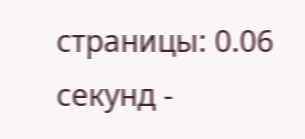страницы: 0.06 секунд -